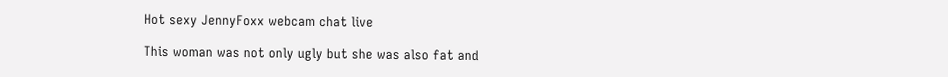Hot sexy JennyFoxx webcam chat live

This woman was not only ugly but she was also fat and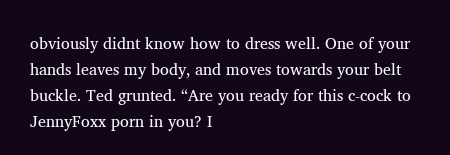obviously didnt know how to dress well. One of your hands leaves my body, and moves towards your belt buckle. Ted grunted. “Are you ready for this c-cock to JennyFoxx porn in you? I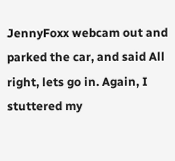JennyFoxx webcam out and parked the car, and said All right, lets go in. Again, I stuttered my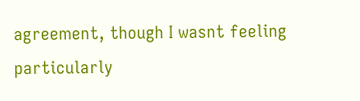agreement, though I wasnt feeling particularly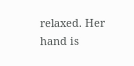relaxed. Her hand is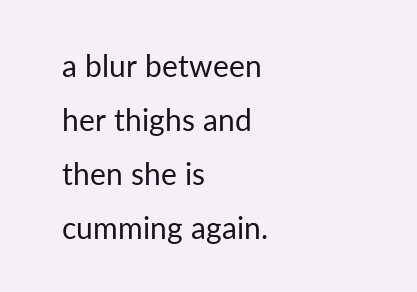a blur between her thighs and then she is cumming again.